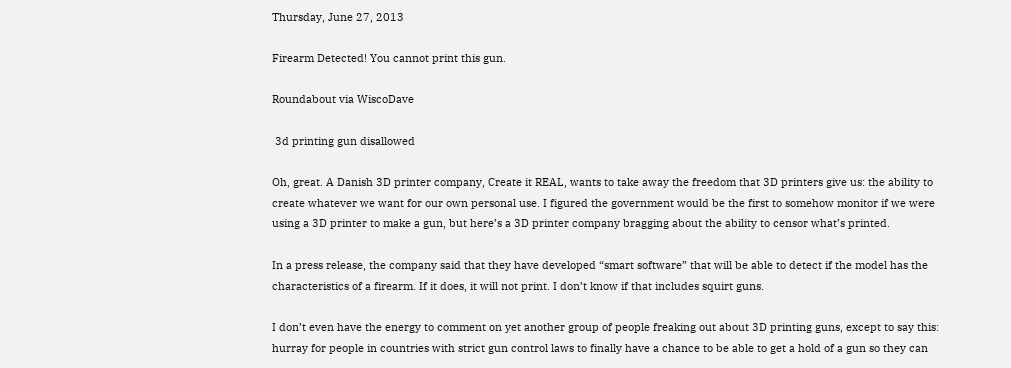Thursday, June 27, 2013

Firearm Detected! You cannot print this gun.

Roundabout via WiscoDave

 3d printing gun disallowed

Oh, great. A Danish 3D printer company, Create it REAL, wants to take away the freedom that 3D printers give us: the ability to create whatever we want for our own personal use. I figured the government would be the first to somehow monitor if we were using a 3D printer to make a gun, but here’s a 3D printer company bragging about the ability to censor what’s printed.

In a press release, the company said that they have developed “smart software” that will be able to detect if the model has the characteristics of a firearm. If it does, it will not print. I don’t know if that includes squirt guns.

I don’t even have the energy to comment on yet another group of people freaking out about 3D printing guns, except to say this: hurray for people in countries with strict gun control laws to finally have a chance to be able to get a hold of a gun so they can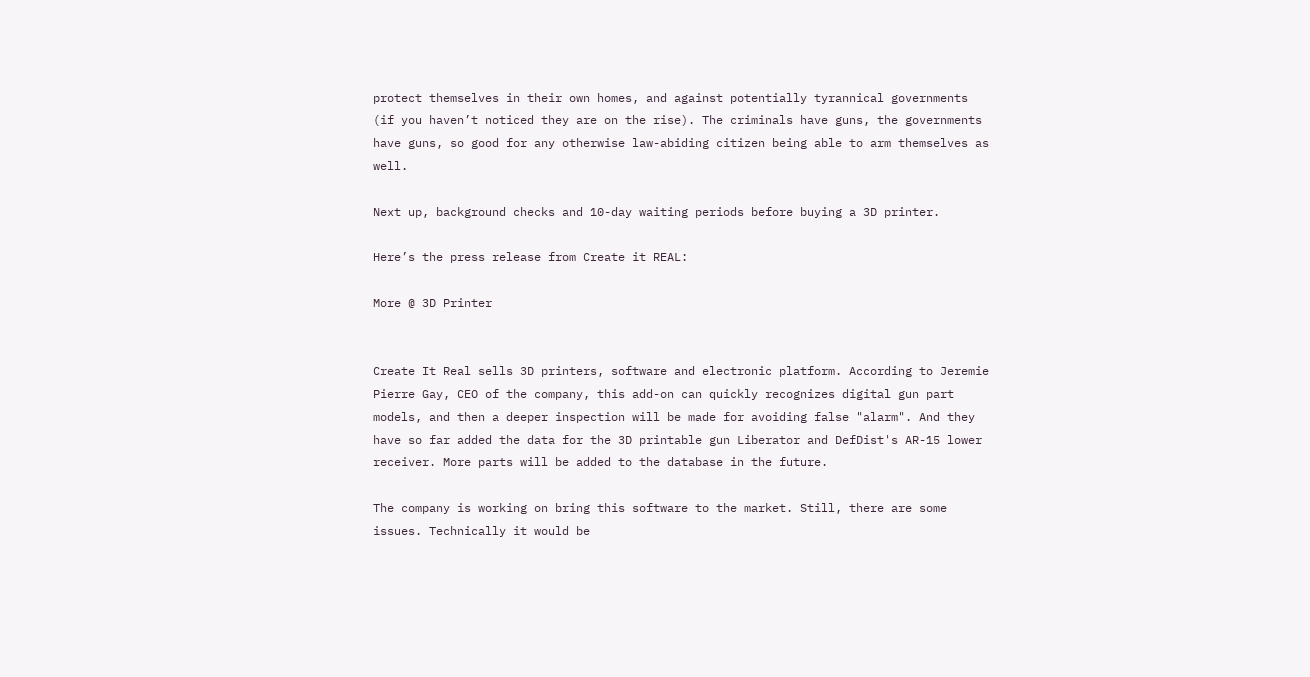protect themselves in their own homes, and against potentially tyrannical governments (if you haven’t noticed they are on the rise). The criminals have guns, the governments have guns, so good for any otherwise law-abiding citizen being able to arm themselves as well.

Next up, background checks and 10-day waiting periods before buying a 3D printer.

Here’s the press release from Create it REAL:

More @ 3D Printer


Create It Real sells 3D printers, software and electronic platform. According to Jeremie Pierre Gay, CEO of the company, this add-on can quickly recognizes digital gun part models, and then a deeper inspection will be made for avoiding false "alarm". And they have so far added the data for the 3D printable gun Liberator and DefDist's AR-15 lower receiver. More parts will be added to the database in the future.

The company is working on bring this software to the market. Still, there are some issues. Technically it would be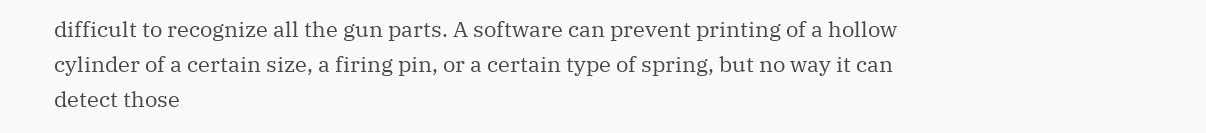difficult to recognize all the gun parts. A software can prevent printing of a hollow cylinder of a certain size, a firing pin, or a certain type of spring, but no way it can detect those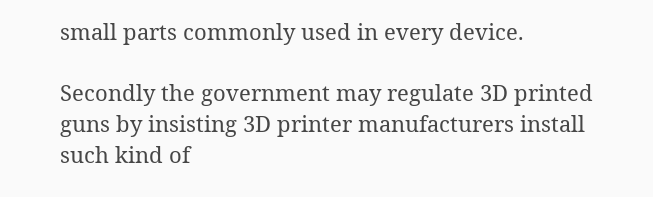small parts commonly used in every device.

Secondly the government may regulate 3D printed guns by insisting 3D printer manufacturers install such kind of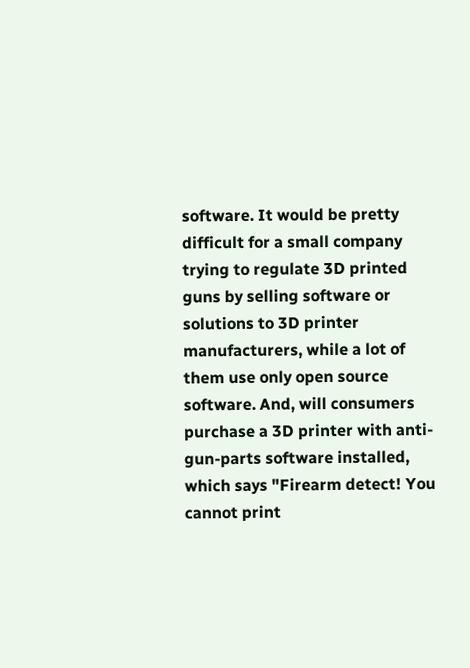software. It would be pretty difficult for a small company trying to regulate 3D printed guns by selling software or solutions to 3D printer manufacturers, while a lot of them use only open source software. And, will consumers purchase a 3D printer with anti-gun-parts software installed, which says "Firearm detect! You cannot print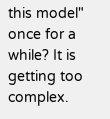this model" once for a while? It is getting too complex.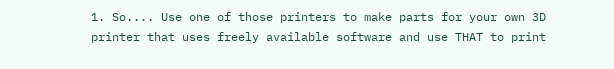1. So.... Use one of those printers to make parts for your own 3D printer that uses freely available software and use THAT to print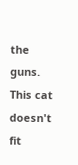the guns. This cat doesn't fit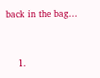back in the bag...


    1.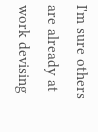I'm sure others are already at work devising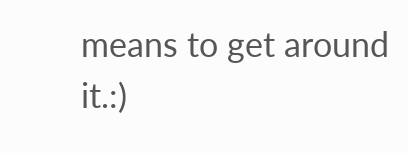means to get around it.:)